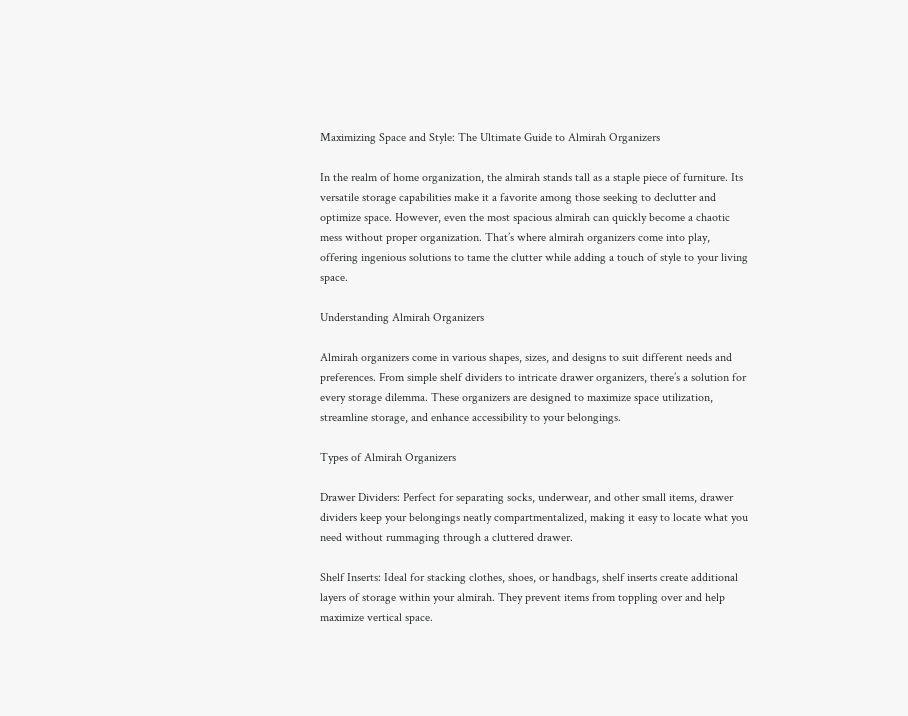Maximizing Space and Style: The Ultimate Guide to Almirah Organizers

In the realm of home organization, the almirah stands tall as a staple piece of furniture. Its versatile storage capabilities make it a favorite among those seeking to declutter and optimize space. However, even the most spacious almirah can quickly become a chaotic mess without proper organization. That’s where almirah organizers come into play, offering ingenious solutions to tame the clutter while adding a touch of style to your living space.

Understanding Almirah Organizers

Almirah organizers come in various shapes, sizes, and designs to suit different needs and preferences. From simple shelf dividers to intricate drawer organizers, there’s a solution for every storage dilemma. These organizers are designed to maximize space utilization, streamline storage, and enhance accessibility to your belongings.

Types of Almirah Organizers

Drawer Dividers: Perfect for separating socks, underwear, and other small items, drawer dividers keep your belongings neatly compartmentalized, making it easy to locate what you need without rummaging through a cluttered drawer.

Shelf Inserts: Ideal for stacking clothes, shoes, or handbags, shelf inserts create additional layers of storage within your almirah. They prevent items from toppling over and help maximize vertical space.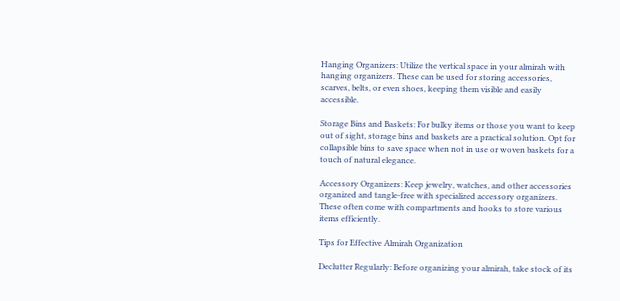Hanging Organizers: Utilize the vertical space in your almirah with hanging organizers. These can be used for storing accessories, scarves, belts, or even shoes, keeping them visible and easily accessible.

Storage Bins and Baskets: For bulky items or those you want to keep out of sight, storage bins and baskets are a practical solution. Opt for collapsible bins to save space when not in use or woven baskets for a touch of natural elegance.

Accessory Organizers: Keep jewelry, watches, and other accessories organized and tangle-free with specialized accessory organizers. These often come with compartments and hooks to store various items efficiently.

Tips for Effective Almirah Organization

Declutter Regularly: Before organizing your almirah, take stock of its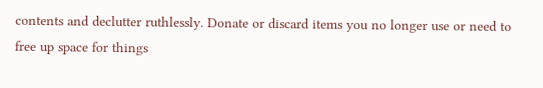contents and declutter ruthlessly. Donate or discard items you no longer use or need to free up space for things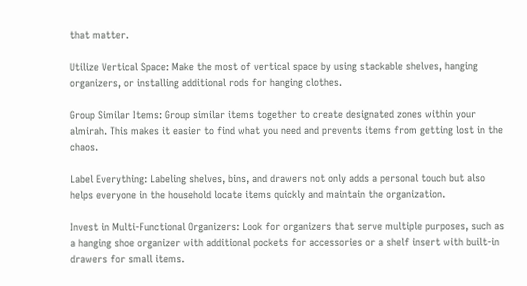that matter.

Utilize Vertical Space: Make the most of vertical space by using stackable shelves, hanging organizers, or installing additional rods for hanging clothes.

Group Similar Items: Group similar items together to create designated zones within your almirah. This makes it easier to find what you need and prevents items from getting lost in the chaos.

Label Everything: Labeling shelves, bins, and drawers not only adds a personal touch but also helps everyone in the household locate items quickly and maintain the organization.

Invest in Multi-Functional Organizers: Look for organizers that serve multiple purposes, such as a hanging shoe organizer with additional pockets for accessories or a shelf insert with built-in drawers for small items.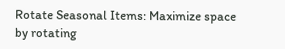Rotate Seasonal Items: Maximize space by rotating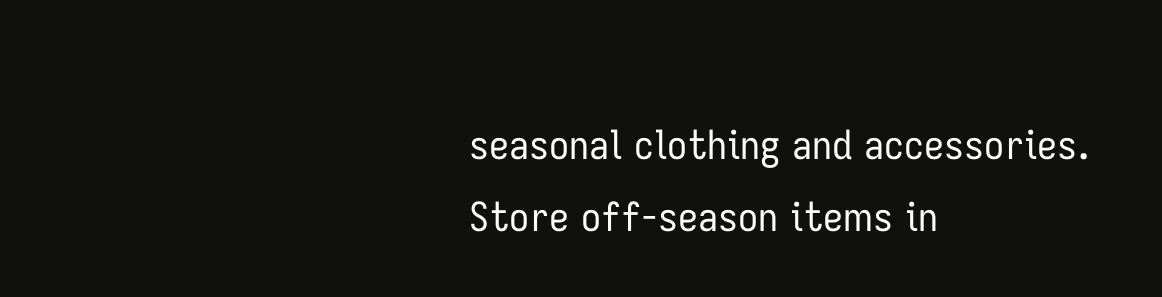seasonal clothing and accessories. Store off-season items in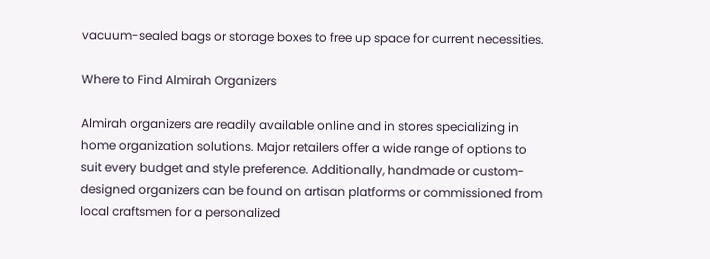vacuum-sealed bags or storage boxes to free up space for current necessities.

Where to Find Almirah Organizers

Almirah organizers are readily available online and in stores specializing in home organization solutions. Major retailers offer a wide range of options to suit every budget and style preference. Additionally, handmade or custom-designed organizers can be found on artisan platforms or commissioned from local craftsmen for a personalized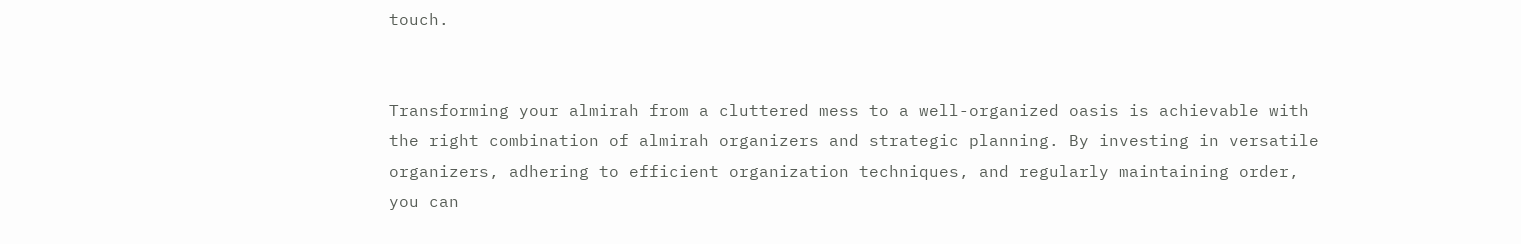touch.


Transforming your almirah from a cluttered mess to a well-organized oasis is achievable with the right combination of almirah organizers and strategic planning. By investing in versatile organizers, adhering to efficient organization techniques, and regularly maintaining order, you can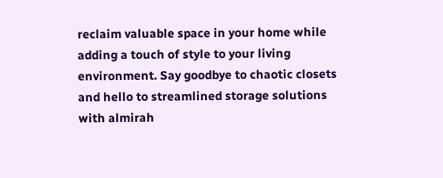reclaim valuable space in your home while adding a touch of style to your living environment. Say goodbye to chaotic closets and hello to streamlined storage solutions with almirah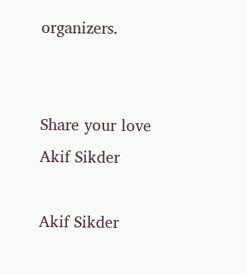organizers.


Share your love
Akif Sikder

Akif Sikder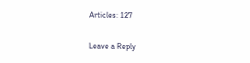Articles: 127

Leave a Reply